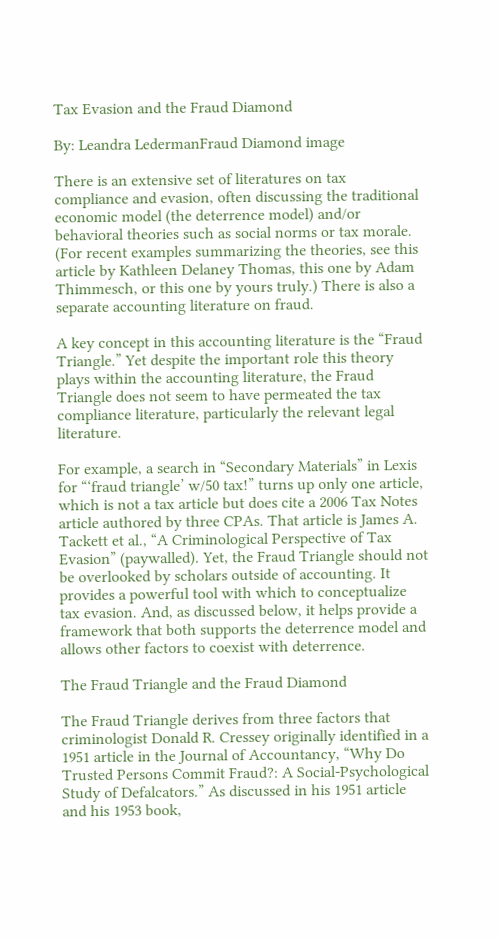Tax Evasion and the Fraud Diamond

By: Leandra LedermanFraud Diamond image

There is an extensive set of literatures on tax compliance and evasion, often discussing the traditional economic model (the deterrence model) and/or behavioral theories such as social norms or tax morale. (For recent examples summarizing the theories, see this article by Kathleen Delaney Thomas, this one by Adam Thimmesch, or this one by yours truly.) There is also a separate accounting literature on fraud.

A key concept in this accounting literature is the “Fraud Triangle.” Yet despite the important role this theory plays within the accounting literature, the Fraud Triangle does not seem to have permeated the tax compliance literature, particularly the relevant legal literature.

For example, a search in “Secondary Materials” in Lexis for “‘fraud triangle’ w/50 tax!” turns up only one article, which is not a tax article but does cite a 2006 Tax Notes article authored by three CPAs. That article is James A. Tackett et al., “A Criminological Perspective of Tax Evasion” (paywalled). Yet, the Fraud Triangle should not be overlooked by scholars outside of accounting. It provides a powerful tool with which to conceptualize tax evasion. And, as discussed below, it helps provide a framework that both supports the deterrence model and allows other factors to coexist with deterrence.

The Fraud Triangle and the Fraud Diamond

The Fraud Triangle derives from three factors that criminologist Donald R. Cressey originally identified in a 1951 article in the Journal of Accountancy, “Why Do Trusted Persons Commit Fraud?: A Social-Psychological Study of Defalcators.” As discussed in his 1951 article and his 1953 book,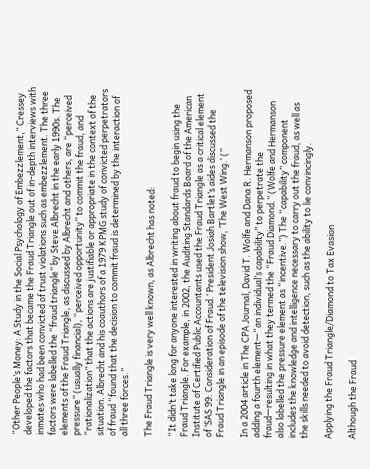“Other People’s Money: A Study in the Social Psychology of Embezzlement,” Cressey developed the factors that became the Fraud Triangle out of in-depth interviews with inmates who had been convicted of trust violations such as embezzlement. The three factors were labelled the “fraud triangle” by Steve Albrecht in the early 1990s. The elements of the Fraud Triangle, as discussed by Albrecht and others, are “perceived pressure” (usually financial), “perceived opportunity” to commit the fraud, and “rationalization” that the actions are justifiable or appropriate in the context of the situation. Albrecht and his coauthors of a 1979 KPMG study of convicted perpetrators of fraud “found that the decision to commit fraud is determined by the interaction of all three forces.”

The Fraud Triangle is very well known, as Albrecht has noted:

“It didn’t take long for anyone interested in writing about fraud to begin using the Fraud Triangle. For example, in 2002, the Auditing Standards Board of the American Institute of Certified Public Accountants used the Fraud Triangle as a critical element of ‘SAS 99: Consideration of Fraud.’ President Josiah Bartlet’s aides discussed the Fraud Triangle in an episode of the television show, ‘The West Wing.’ (”

In a 2004 article in The CPA Journal, David T. Wolfe and Dana R. Hermanson proposed adding a fourth element—“an individual’s capability” to perpetrate the fraud—resulting in what they termed the “Fraud Diamond.” (Wolfe and Hermanson also labelled the pressure element as “incentive.”) The “capability” component includes the knowledge and intelligence necessary to carry out the fraud, as well as the skills needed to avoid detection, such as the ability to lie convincingly.

Applying the Fraud Triangle/Diamond to Tax Evasion

Although the Fraud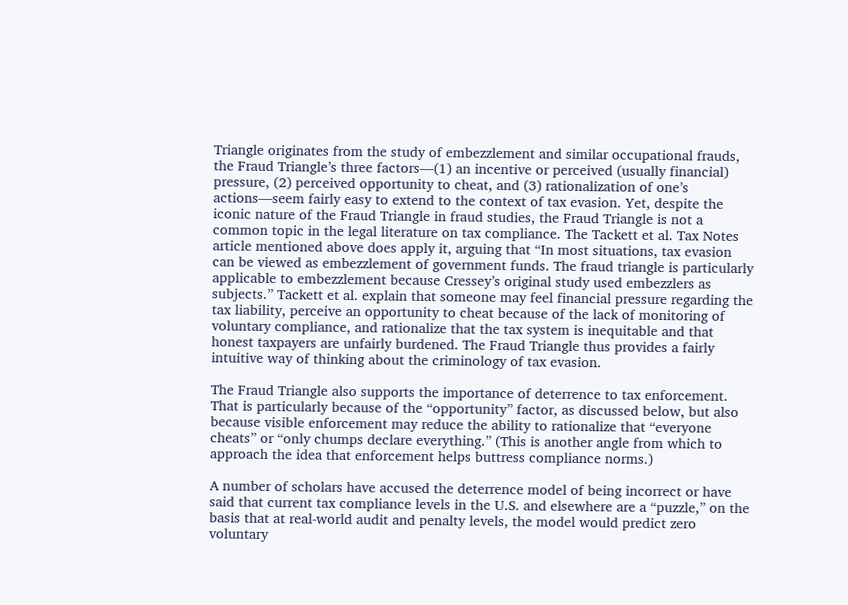Triangle originates from the study of embezzlement and similar occupational frauds, the Fraud Triangle’s three factors—(1) an incentive or perceived (usually financial) pressure, (2) perceived opportunity to cheat, and (3) rationalization of one’s actions—seem fairly easy to extend to the context of tax evasion. Yet, despite the iconic nature of the Fraud Triangle in fraud studies, the Fraud Triangle is not a common topic in the legal literature on tax compliance. The Tackett et al. Tax Notes article mentioned above does apply it, arguing that “In most situations, tax evasion can be viewed as embezzlement of government funds. The fraud triangle is particularly applicable to embezzlement because Cressey’s original study used embezzlers as subjects.” Tackett et al. explain that someone may feel financial pressure regarding the tax liability, perceive an opportunity to cheat because of the lack of monitoring of voluntary compliance, and rationalize that the tax system is inequitable and that honest taxpayers are unfairly burdened. The Fraud Triangle thus provides a fairly intuitive way of thinking about the criminology of tax evasion.

The Fraud Triangle also supports the importance of deterrence to tax enforcement. That is particularly because of the “opportunity” factor, as discussed below, but also because visible enforcement may reduce the ability to rationalize that “everyone cheats” or “only chumps declare everything.” (This is another angle from which to approach the idea that enforcement helps buttress compliance norms.)

A number of scholars have accused the deterrence model of being incorrect or have said that current tax compliance levels in the U.S. and elsewhere are a “puzzle,” on the basis that at real-world audit and penalty levels, the model would predict zero voluntary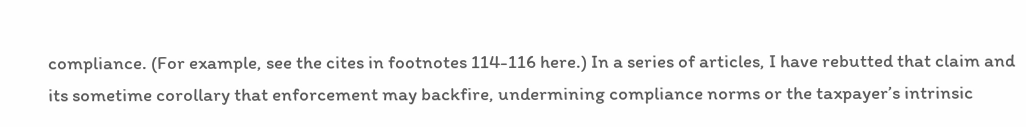compliance. (For example, see the cites in footnotes 114-116 here.) In a series of articles, I have rebutted that claim and its sometime corollary that enforcement may backfire, undermining compliance norms or the taxpayer’s intrinsic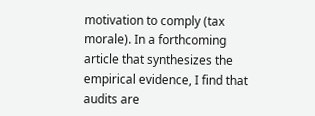motivation to comply (tax morale). In a forthcoming article that synthesizes the empirical evidence, I find that audits are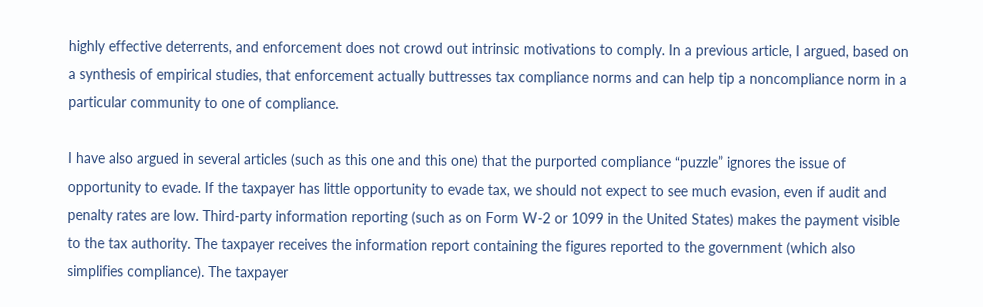highly effective deterrents, and enforcement does not crowd out intrinsic motivations to comply. In a previous article, I argued, based on a synthesis of empirical studies, that enforcement actually buttresses tax compliance norms and can help tip a noncompliance norm in a particular community to one of compliance.

I have also argued in several articles (such as this one and this one) that the purported compliance “puzzle” ignores the issue of opportunity to evade. If the taxpayer has little opportunity to evade tax, we should not expect to see much evasion, even if audit and penalty rates are low. Third-party information reporting (such as on Form W-2 or 1099 in the United States) makes the payment visible to the tax authority. The taxpayer receives the information report containing the figures reported to the government (which also simplifies compliance). The taxpayer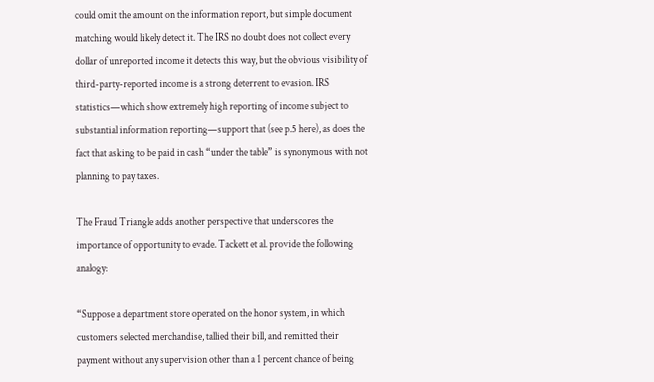could omit the amount on the information report, but simple document matching would likely detect it. The IRS no doubt does not collect every dollar of unreported income it detects this way, but the obvious visibility of third-party-reported income is a strong deterrent to evasion. IRS statistics—which show extremely high reporting of income subject to substantial information reporting—support that (see p.5 here), as does the fact that asking to be paid in cash “under the table” is synonymous with not planning to pay taxes.

The Fraud Triangle adds another perspective that underscores the importance of opportunity to evade. Tackett et al. provide the following analogy:

“Suppose a department store operated on the honor system, in which customers selected merchandise, tallied their bill, and remitted their payment without any supervision other than a 1 percent chance of being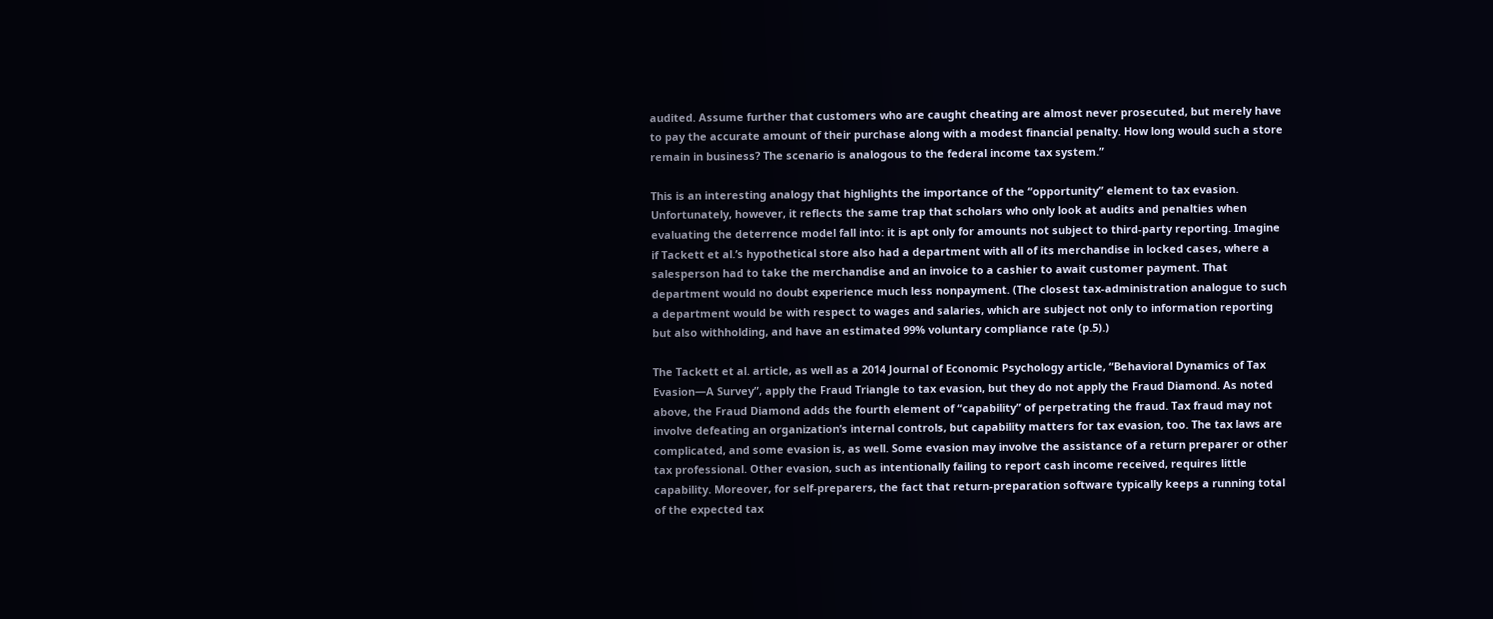audited. Assume further that customers who are caught cheating are almost never prosecuted, but merely have to pay the accurate amount of their purchase along with a modest financial penalty. How long would such a store remain in business? The scenario is analogous to the federal income tax system.”

This is an interesting analogy that highlights the importance of the “opportunity” element to tax evasion. Unfortunately, however, it reflects the same trap that scholars who only look at audits and penalties when evaluating the deterrence model fall into: it is apt only for amounts not subject to third-party reporting. Imagine if Tackett et al.’s hypothetical store also had a department with all of its merchandise in locked cases, where a salesperson had to take the merchandise and an invoice to a cashier to await customer payment. That department would no doubt experience much less nonpayment. (The closest tax-administration analogue to such a department would be with respect to wages and salaries, which are subject not only to information reporting but also withholding, and have an estimated 99% voluntary compliance rate (p.5).)

The Tackett et al. article, as well as a 2014 Journal of Economic Psychology article, “Behavioral Dynamics of Tax Evasion—A Survey”, apply the Fraud Triangle to tax evasion, but they do not apply the Fraud Diamond. As noted above, the Fraud Diamond adds the fourth element of “capability” of perpetrating the fraud. Tax fraud may not involve defeating an organization’s internal controls, but capability matters for tax evasion, too. The tax laws are complicated, and some evasion is, as well. Some evasion may involve the assistance of a return preparer or other tax professional. Other evasion, such as intentionally failing to report cash income received, requires little capability. Moreover, for self-preparers, the fact that return-preparation software typically keeps a running total of the expected tax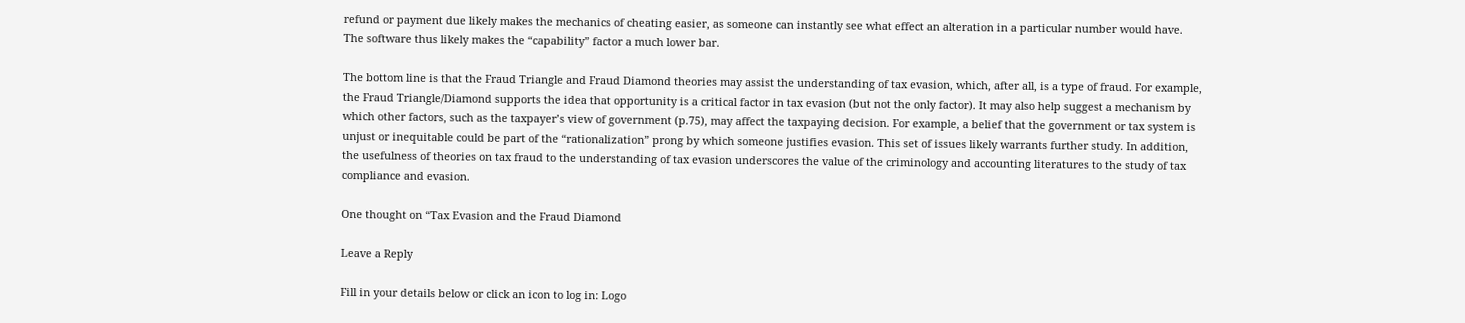refund or payment due likely makes the mechanics of cheating easier, as someone can instantly see what effect an alteration in a particular number would have. The software thus likely makes the “capability” factor a much lower bar.

The bottom line is that the Fraud Triangle and Fraud Diamond theories may assist the understanding of tax evasion, which, after all, is a type of fraud. For example, the Fraud Triangle/Diamond supports the idea that opportunity is a critical factor in tax evasion (but not the only factor). It may also help suggest a mechanism by which other factors, such as the taxpayer’s view of government (p.75), may affect the taxpaying decision. For example, a belief that the government or tax system is unjust or inequitable could be part of the “rationalization” prong by which someone justifies evasion. This set of issues likely warrants further study. In addition, the usefulness of theories on tax fraud to the understanding of tax evasion underscores the value of the criminology and accounting literatures to the study of tax compliance and evasion.

One thought on “Tax Evasion and the Fraud Diamond

Leave a Reply

Fill in your details below or click an icon to log in: Logo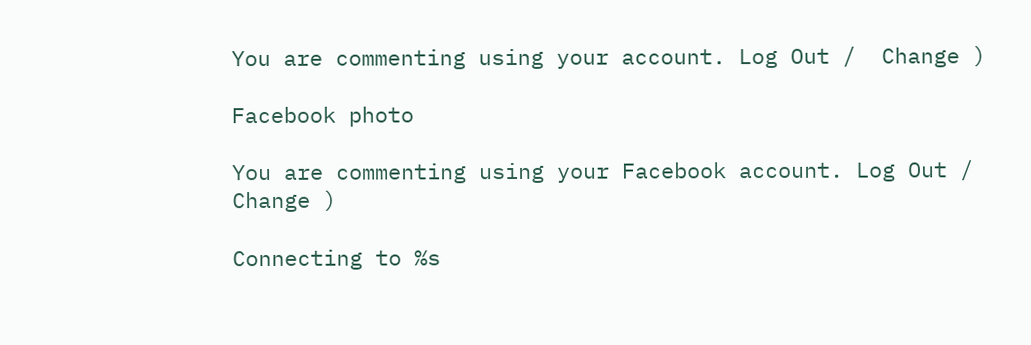You are commenting using your account. Log Out /  Change )

Facebook photo

You are commenting using your Facebook account. Log Out /  Change )

Connecting to %s